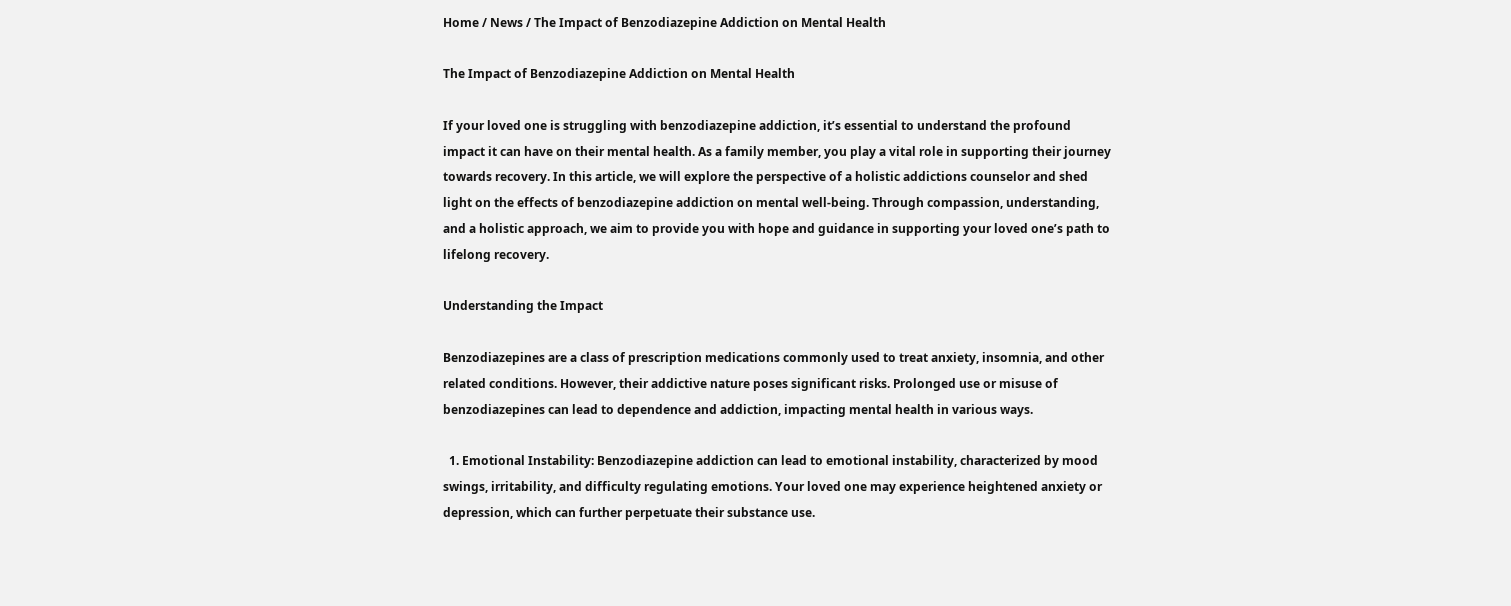Home / News / The Impact of Benzodiazepine Addiction on Mental Health

The Impact of Benzodiazepine Addiction on Mental Health

If your loved one is struggling with benzodiazepine addiction, it’s essential to understand the profound impact it can have on their mental health. As a family member, you play a vital role in supporting their journey towards recovery. In this article, we will explore the perspective of a holistic addictions counselor and shed light on the effects of benzodiazepine addiction on mental well-being. Through compassion, understanding, and a holistic approach, we aim to provide you with hope and guidance in supporting your loved one’s path to lifelong recovery.

Understanding the Impact

Benzodiazepines are a class of prescription medications commonly used to treat anxiety, insomnia, and other related conditions. However, their addictive nature poses significant risks. Prolonged use or misuse of benzodiazepines can lead to dependence and addiction, impacting mental health in various ways.

  1. Emotional Instability: Benzodiazepine addiction can lead to emotional instability, characterized by mood swings, irritability, and difficulty regulating emotions. Your loved one may experience heightened anxiety or depression, which can further perpetuate their substance use.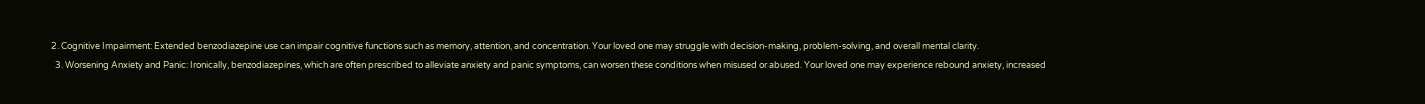2. Cognitive Impairment: Extended benzodiazepine use can impair cognitive functions such as memory, attention, and concentration. Your loved one may struggle with decision-making, problem-solving, and overall mental clarity.
  3. Worsening Anxiety and Panic: Ironically, benzodiazepines, which are often prescribed to alleviate anxiety and panic symptoms, can worsen these conditions when misused or abused. Your loved one may experience rebound anxiety, increased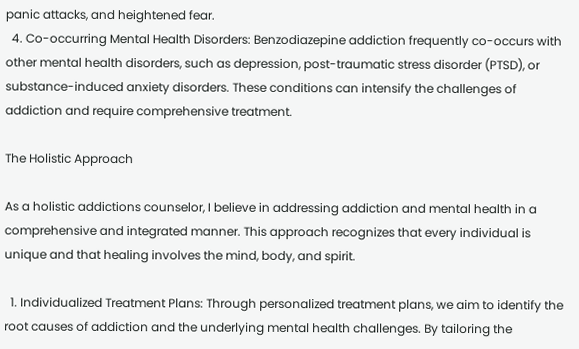panic attacks, and heightened fear.
  4. Co-occurring Mental Health Disorders: Benzodiazepine addiction frequently co-occurs with other mental health disorders, such as depression, post-traumatic stress disorder (PTSD), or substance-induced anxiety disorders. These conditions can intensify the challenges of addiction and require comprehensive treatment.

The Holistic Approach

As a holistic addictions counselor, I believe in addressing addiction and mental health in a comprehensive and integrated manner. This approach recognizes that every individual is unique and that healing involves the mind, body, and spirit.

  1. Individualized Treatment Plans: Through personalized treatment plans, we aim to identify the root causes of addiction and the underlying mental health challenges. By tailoring the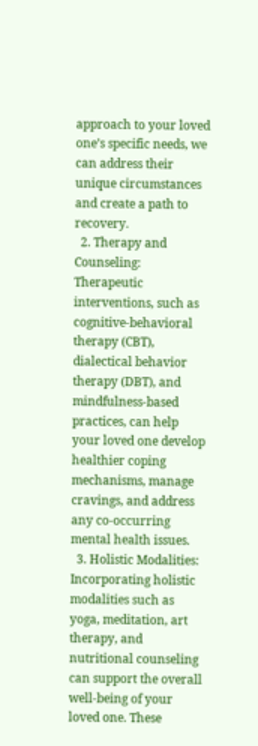approach to your loved one’s specific needs, we can address their unique circumstances and create a path to recovery.
  2. Therapy and Counseling: Therapeutic interventions, such as cognitive-behavioral therapy (CBT), dialectical behavior therapy (DBT), and mindfulness-based practices, can help your loved one develop healthier coping mechanisms, manage cravings, and address any co-occurring mental health issues.
  3. Holistic Modalities: Incorporating holistic modalities such as yoga, meditation, art therapy, and nutritional counseling can support the overall well-being of your loved one. These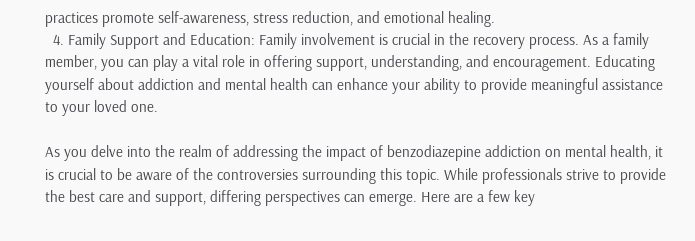practices promote self-awareness, stress reduction, and emotional healing.
  4. Family Support and Education: Family involvement is crucial in the recovery process. As a family member, you can play a vital role in offering support, understanding, and encouragement. Educating yourself about addiction and mental health can enhance your ability to provide meaningful assistance to your loved one.

As you delve into the realm of addressing the impact of benzodiazepine addiction on mental health, it is crucial to be aware of the controversies surrounding this topic. While professionals strive to provide the best care and support, differing perspectives can emerge. Here are a few key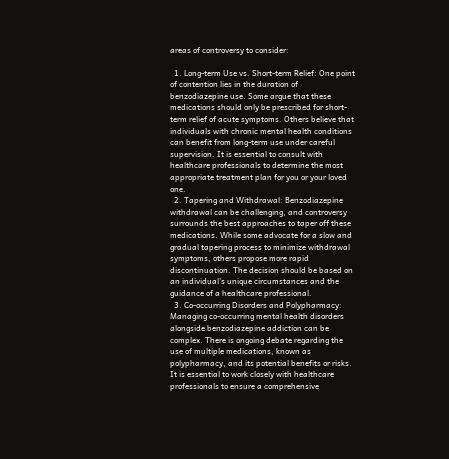areas of controversy to consider:

  1. Long-term Use vs. Short-term Relief: One point of contention lies in the duration of benzodiazepine use. Some argue that these medications should only be prescribed for short-term relief of acute symptoms. Others believe that individuals with chronic mental health conditions can benefit from long-term use under careful supervision. It is essential to consult with healthcare professionals to determine the most appropriate treatment plan for you or your loved one.
  2. Tapering and Withdrawal: Benzodiazepine withdrawal can be challenging, and controversy surrounds the best approaches to taper off these medications. While some advocate for a slow and gradual tapering process to minimize withdrawal symptoms, others propose more rapid discontinuation. The decision should be based on an individual’s unique circumstances and the guidance of a healthcare professional.
  3. Co-occurring Disorders and Polypharmacy: Managing co-occurring mental health disorders alongside benzodiazepine addiction can be complex. There is ongoing debate regarding the use of multiple medications, known as polypharmacy, and its potential benefits or risks. It is essential to work closely with healthcare professionals to ensure a comprehensive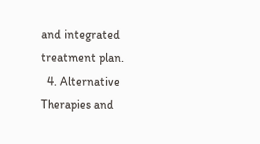and integrated treatment plan.
  4. Alternative Therapies and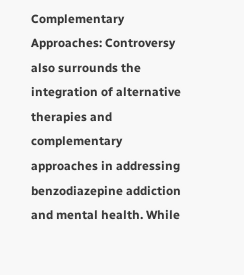Complementary Approaches: Controversy also surrounds the integration of alternative therapies and complementary approaches in addressing benzodiazepine addiction and mental health. While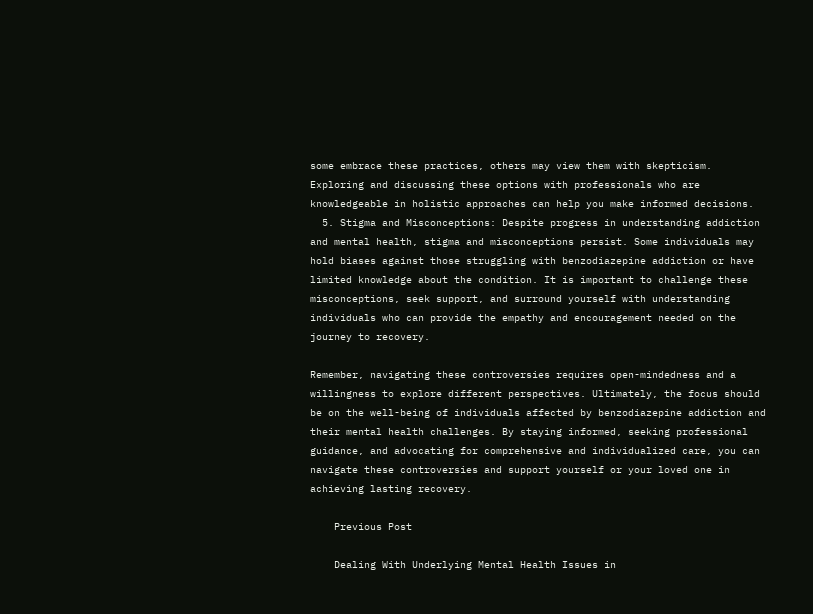some embrace these practices, others may view them with skepticism. Exploring and discussing these options with professionals who are knowledgeable in holistic approaches can help you make informed decisions.
  5. Stigma and Misconceptions: Despite progress in understanding addiction and mental health, stigma and misconceptions persist. Some individuals may hold biases against those struggling with benzodiazepine addiction or have limited knowledge about the condition. It is important to challenge these misconceptions, seek support, and surround yourself with understanding individuals who can provide the empathy and encouragement needed on the journey to recovery.

Remember, navigating these controversies requires open-mindedness and a willingness to explore different perspectives. Ultimately, the focus should be on the well-being of individuals affected by benzodiazepine addiction and their mental health challenges. By staying informed, seeking professional guidance, and advocating for comprehensive and individualized care, you can navigate these controversies and support yourself or your loved one in achieving lasting recovery.

    Previous Post

    Dealing With Underlying Mental Health Issues in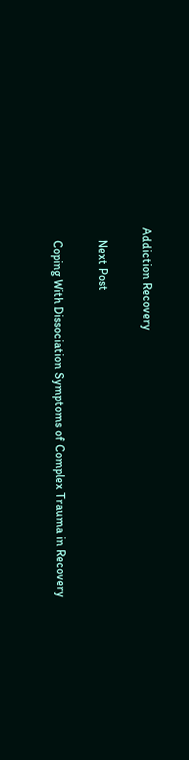Addiction Recovery

    Next Post

    Coping With Dissociation Symptoms of Complex Trauma in Recovery